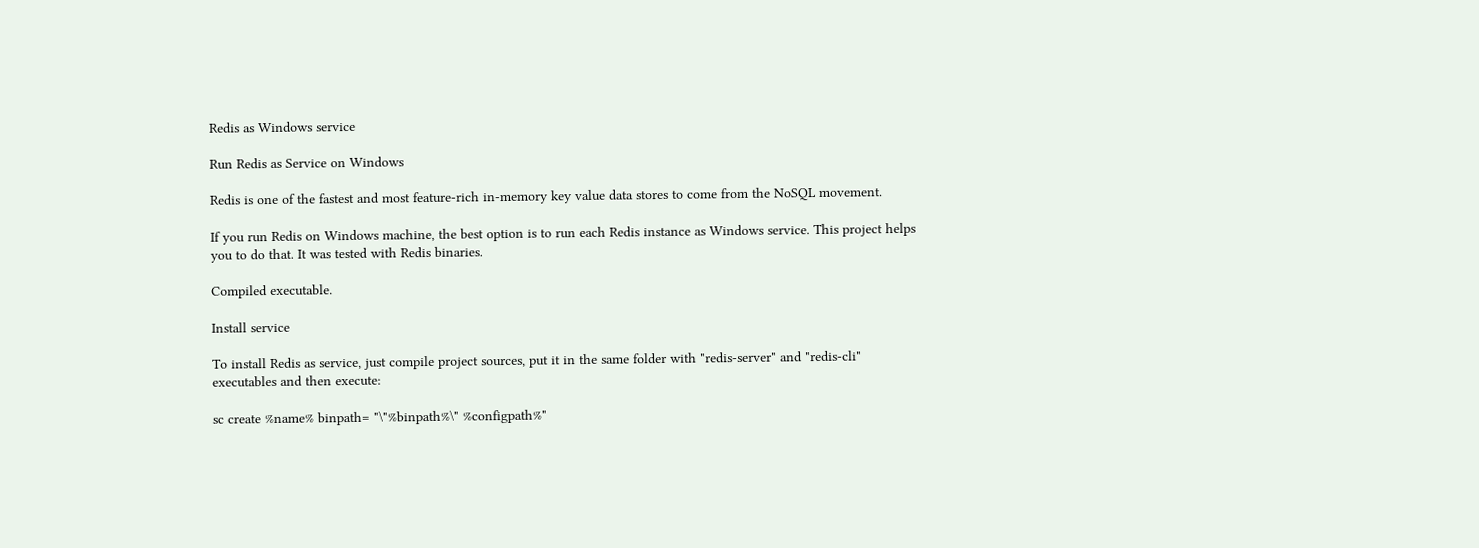Redis as Windows service

Run Redis as Service on Windows

Redis is one of the fastest and most feature-rich in-memory key value data stores to come from the NoSQL movement.

If you run Redis on Windows machine, the best option is to run each Redis instance as Windows service. This project helps you to do that. It was tested with Redis binaries.

Compiled executable.

Install service

To install Redis as service, just compile project sources, put it in the same folder with "redis-server" and "redis-cli" executables and then execute:

sc create %name% binpath= "\"%binpath%\" %configpath%"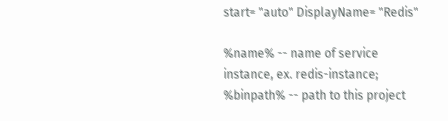start= "auto" DisplayName= "Redis"

%name% -- name of service instance, ex. redis-instance;
%binpath% -- path to this project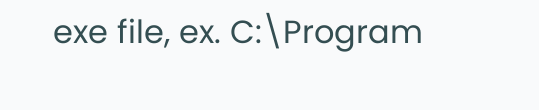exe file, ex. C:\Program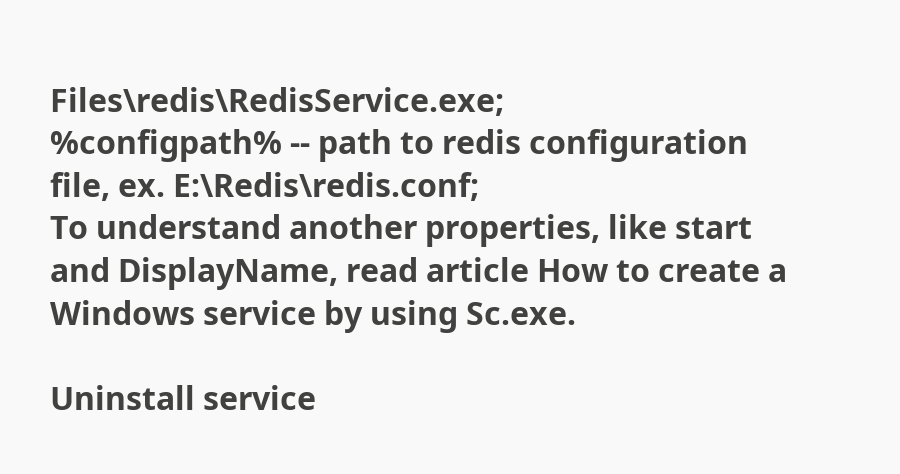Files\redis\RedisService.exe;
%configpath% -- path to redis configuration file, ex. E:\Redis\redis.conf;
To understand another properties, like start and DisplayName, read article How to create a Windows service by using Sc.exe.

Uninstall service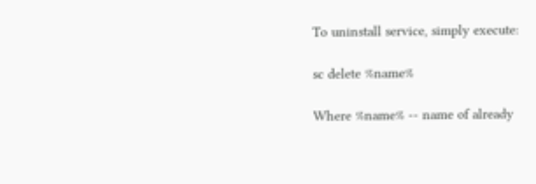To uninstall service, simply execute:

sc delete %name%

Where %name% -- name of already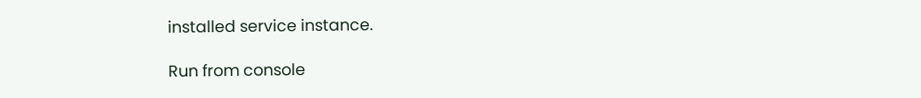installed service instance.

Run from console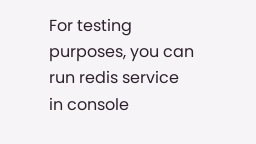For testing purposes, you can run redis service in console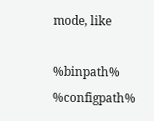mode, like

%binpath% %configpath%